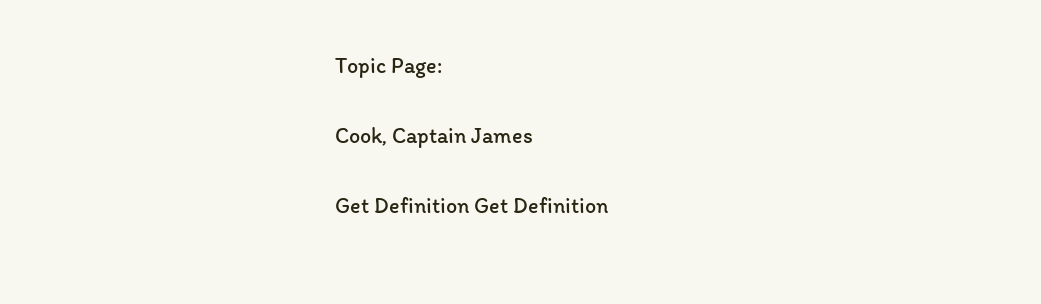Topic Page:

Cook, Captain James

Get Definition Get Definition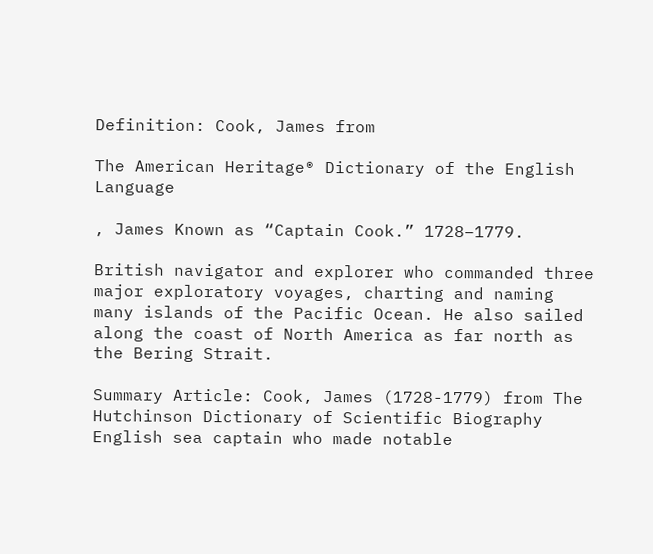Definition: Cook, James from

The American Heritage® Dictionary of the English Language

, James Known as “Captain Cook.” 1728–1779.

British navigator and explorer who commanded three major exploratory voyages, charting and naming many islands of the Pacific Ocean. He also sailed along the coast of North America as far north as the Bering Strait.

Summary Article: Cook, James (1728-1779) from The Hutchinson Dictionary of Scientific Biography
English sea captain who made notable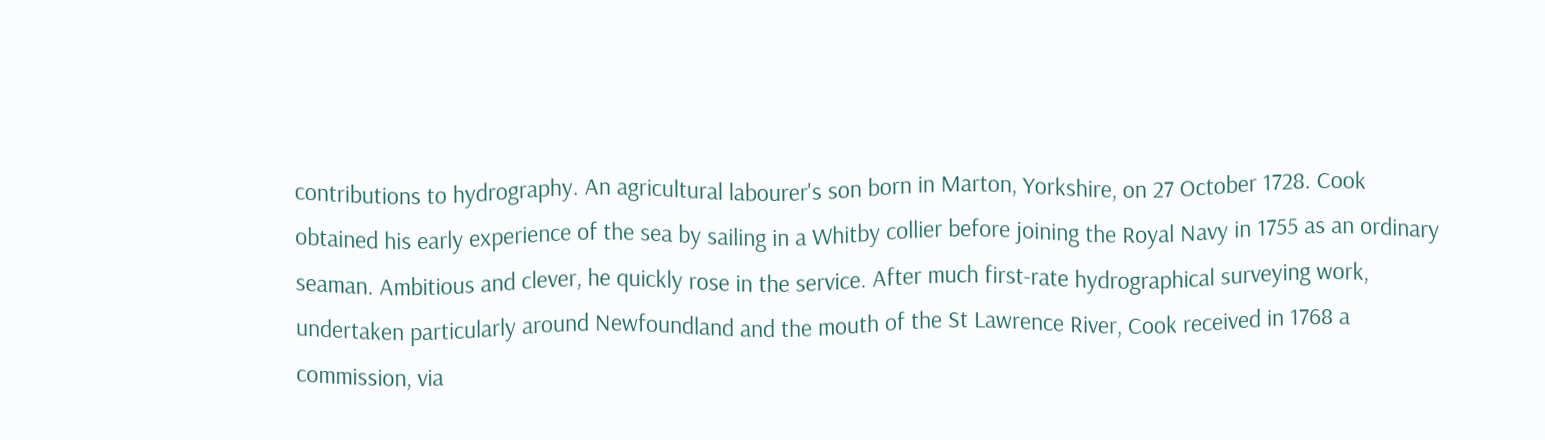contributions to hydrography. An agricultural labourer's son born in Marton, Yorkshire, on 27 October 1728. Cook obtained his early experience of the sea by sailing in a Whitby collier before joining the Royal Navy in 1755 as an ordinary seaman. Ambitious and clever, he quickly rose in the service. After much first-rate hydrographical surveying work, undertaken particularly around Newfoundland and the mouth of the St Lawrence River, Cook received in 1768 a commission, via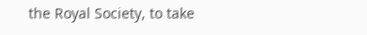the Royal Society, to take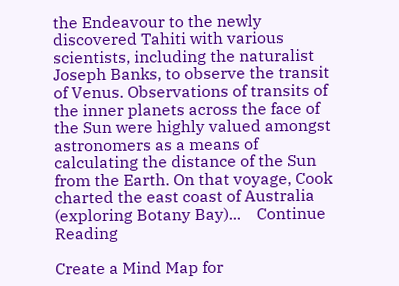the Endeavour to the newly discovered Tahiti with various scientists, including the naturalist Joseph Banks, to observe the transit of Venus. Observations of transits of the inner planets across the face of the Sun were highly valued amongst astronomers as a means of calculating the distance of the Sun from the Earth. On that voyage, Cook charted the east coast of Australia (exploring Botany Bay)...    Continue Reading

Create a Mind Map for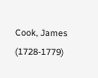Cook, James (1728-1779)